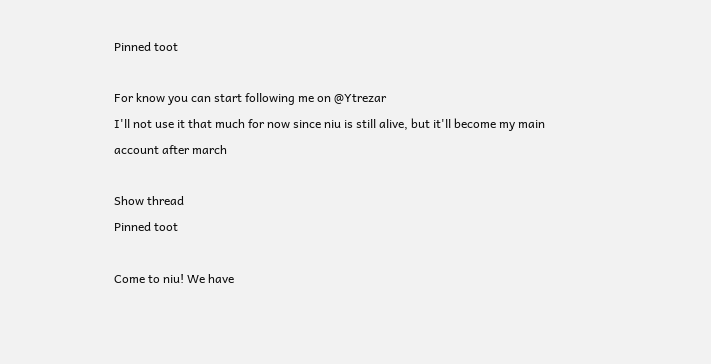Pinned toot

For know you can start following me on @Ytrezar
I'll not use it that much for now since niu is still alive, but it'll become my main account after march

Show thread
Pinned toot

Come to niu! We have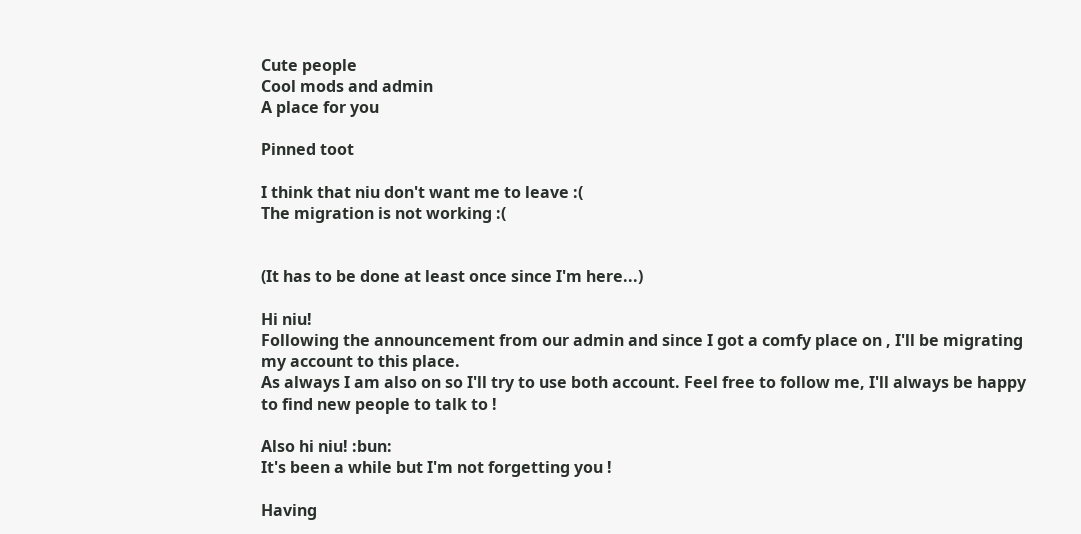Cute people
Cool mods and admin
A place for you

Pinned toot

I think that niu don't want me to leave :(
The migration is not working :(


(It has to be done at least once since I'm here...)

Hi niu!
Following the announcement from our admin and since I got a comfy place on , I'll be migrating my account to this place.
As always I am also on so I'll try to use both account. Feel free to follow me, I'll always be happy to find new people to talk to !

Also hi niu! :bun:
It's been a while but I'm not forgetting you !

Having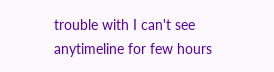trouble with I can't see anytimeline for few hours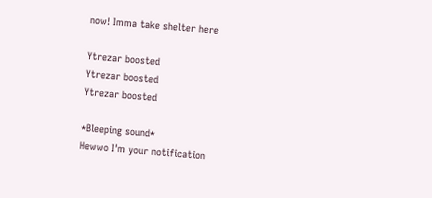now! Imma take shelter here

Ytrezar boosted
Ytrezar boosted
Ytrezar boosted

*Bleeping sound*
Hewwo I'm your notification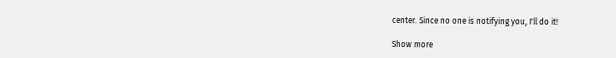center. Since no one is notifying you, I'll do it!

Show more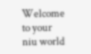Welcome to your niu world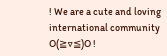! We are a cute and loving international community O(≧▽≦)O !